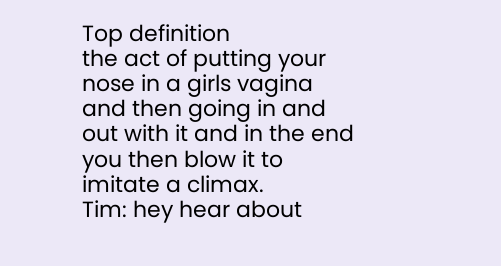Top definition
the act of putting your nose in a girls vagina and then going in and out with it and in the end you then blow it to imitate a climax.
Tim: hey hear about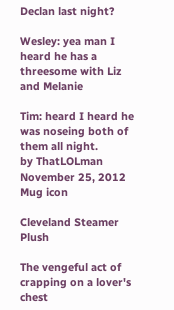Declan last night?

Wesley: yea man I heard he has a threesome with Liz and Melanie

Tim: heard I heard he was noseing both of them all night.
by ThatLOLman November 25, 2012
Mug icon

Cleveland Steamer Plush

The vengeful act of crapping on a lover's chest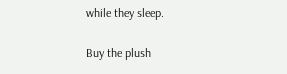while they sleep.

Buy the plush